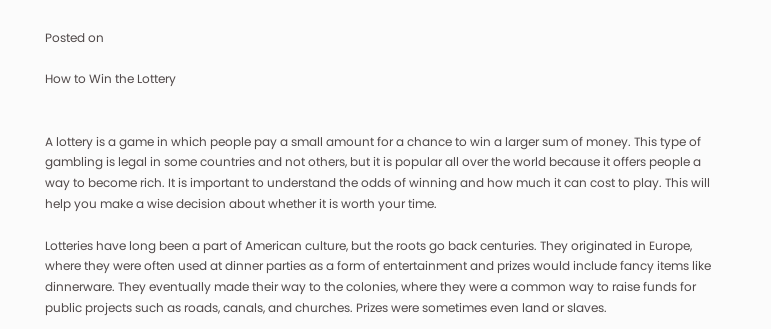Posted on

How to Win the Lottery


A lottery is a game in which people pay a small amount for a chance to win a larger sum of money. This type of gambling is legal in some countries and not others, but it is popular all over the world because it offers people a way to become rich. It is important to understand the odds of winning and how much it can cost to play. This will help you make a wise decision about whether it is worth your time.

Lotteries have long been a part of American culture, but the roots go back centuries. They originated in Europe, where they were often used at dinner parties as a form of entertainment and prizes would include fancy items like dinnerware. They eventually made their way to the colonies, where they were a common way to raise funds for public projects such as roads, canals, and churches. Prizes were sometimes even land or slaves.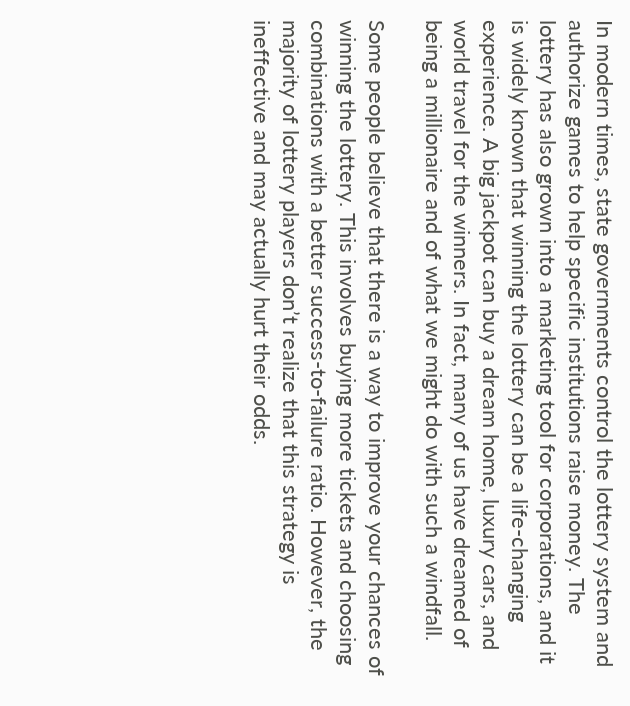In modern times, state governments control the lottery system and authorize games to help specific institutions raise money. The lottery has also grown into a marketing tool for corporations, and it is widely known that winning the lottery can be a life-changing experience. A big jackpot can buy a dream home, luxury cars, and world travel for the winners. In fact, many of us have dreamed of being a millionaire and of what we might do with such a windfall.

Some people believe that there is a way to improve your chances of winning the lottery. This involves buying more tickets and choosing combinations with a better success-to-failure ratio. However, the majority of lottery players don’t realize that this strategy is ineffective and may actually hurt their odds.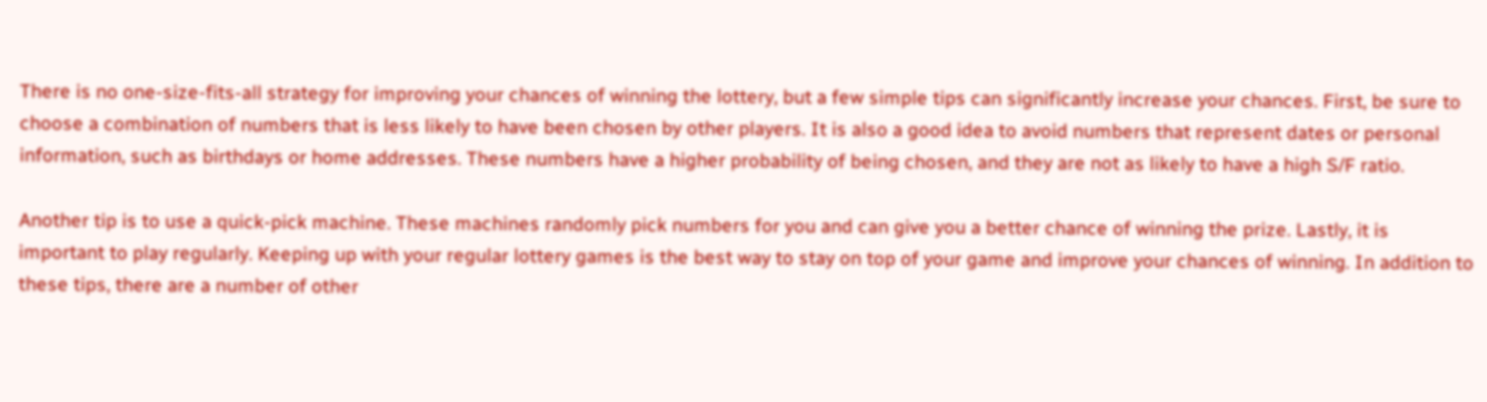There is no one-size-fits-all strategy for improving your chances of winning the lottery, but a few simple tips can significantly increase your chances. First, be sure to choose a combination of numbers that is less likely to have been chosen by other players. It is also a good idea to avoid numbers that represent dates or personal information, such as birthdays or home addresses. These numbers have a higher probability of being chosen, and they are not as likely to have a high S/F ratio.

Another tip is to use a quick-pick machine. These machines randomly pick numbers for you and can give you a better chance of winning the prize. Lastly, it is important to play regularly. Keeping up with your regular lottery games is the best way to stay on top of your game and improve your chances of winning. In addition to these tips, there are a number of other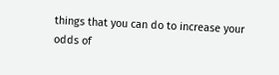things that you can do to increase your odds of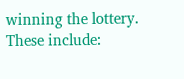winning the lottery. These include: